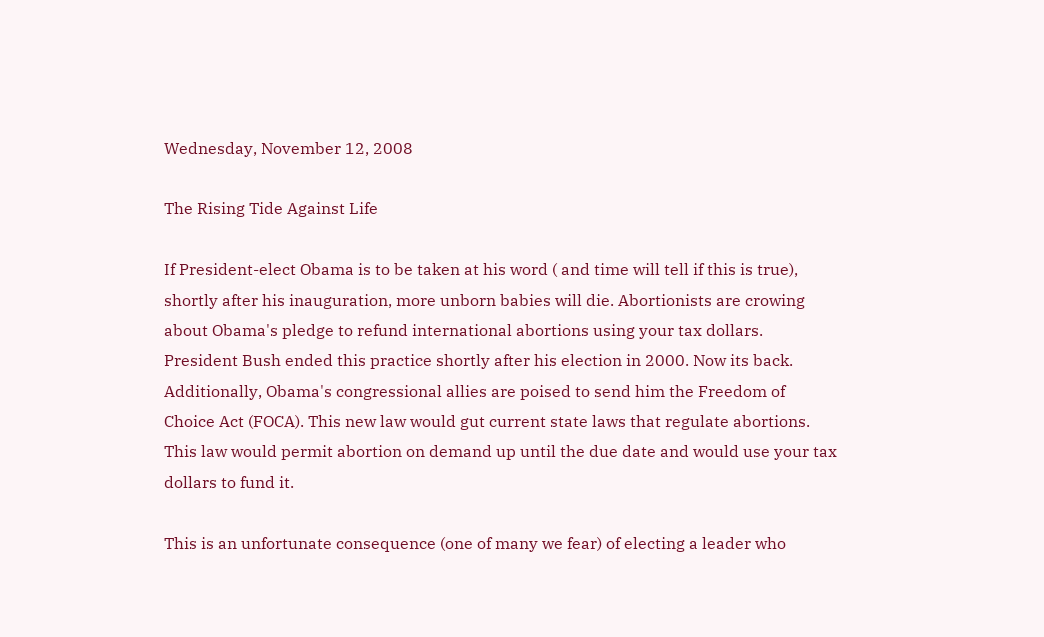Wednesday, November 12, 2008

The Rising Tide Against Life

If President-elect Obama is to be taken at his word ( and time will tell if this is true), shortly after his inauguration, more unborn babies will die. Abortionists are crowing about Obama's pledge to refund international abortions using your tax dollars. President Bush ended this practice shortly after his election in 2000. Now its back. Additionally, Obama's congressional allies are poised to send him the Freedom of Choice Act (FOCA). This new law would gut current state laws that regulate abortions. This law would permit abortion on demand up until the due date and would use your tax dollars to fund it.

This is an unfortunate consequence (one of many we fear) of electing a leader who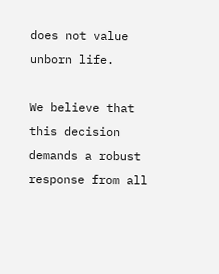does not value unborn life.

We believe that this decision demands a robust response from all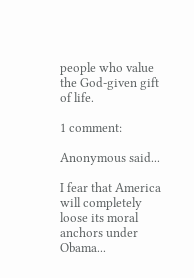people who value the God-given gift of life.

1 comment:

Anonymous said...

I fear that America will completely loose its moral anchors under Obama...